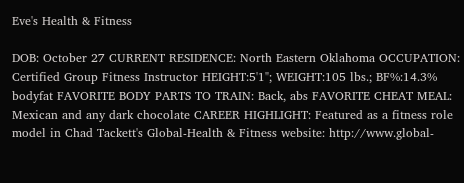Eve's Health & Fitness

DOB: October 27 CURRENT RESIDENCE: North Eastern Oklahoma OCCUPATION: Certified Group Fitness Instructor HEIGHT:5'1"; WEIGHT:105 lbs.; BF%:14.3% bodyfat FAVORITE BODY PARTS TO TRAIN: Back, abs FAVORITE CHEAT MEAL: Mexican and any dark chocolate CAREER HIGHLIGHT: Featured as a fitness role model in Chad Tackett's Global-Health & Fitness website: http://www.global-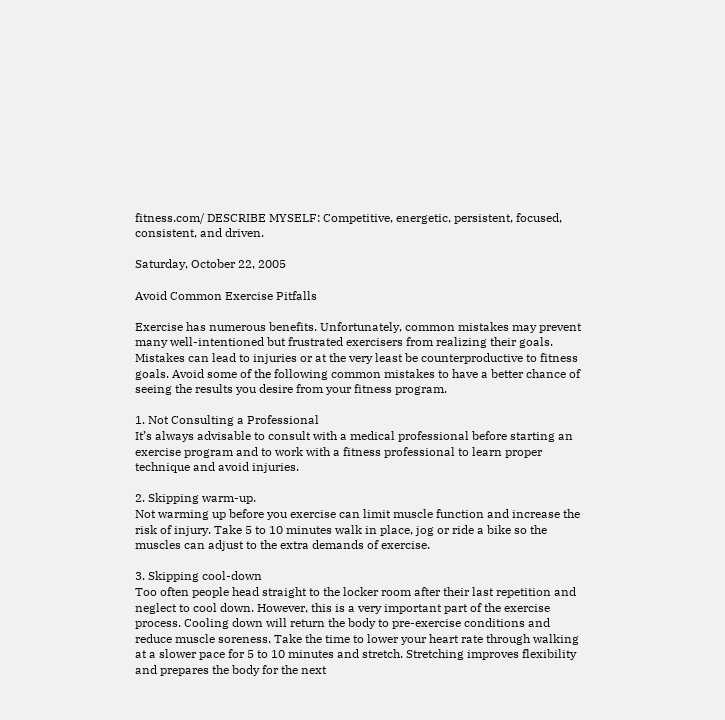fitness.com/ DESCRIBE MYSELF: Competitive, energetic, persistent, focused, consistent, and driven.

Saturday, October 22, 2005

Avoid Common Exercise Pitfalls

Exercise has numerous benefits. Unfortunately, common mistakes may prevent many well-intentioned but frustrated exercisers from realizing their goals. Mistakes can lead to injuries or at the very least be counterproductive to fitness goals. Avoid some of the following common mistakes to have a better chance of seeing the results you desire from your fitness program.

1. Not Consulting a Professional
It’s always advisable to consult with a medical professional before starting an exercise program and to work with a fitness professional to learn proper technique and avoid injuries.

2. Skipping warm-up.
Not warming up before you exercise can limit muscle function and increase the risk of injury. Take 5 to 10 minutes walk in place, jog or ride a bike so the muscles can adjust to the extra demands of exercise.

3. Skipping cool-down
Too often people head straight to the locker room after their last repetition and neglect to cool down. However, this is a very important part of the exercise process. Cooling down will return the body to pre-exercise conditions and reduce muscle soreness. Take the time to lower your heart rate through walking at a slower pace for 5 to 10 minutes and stretch. Stretching improves flexibility and prepares the body for the next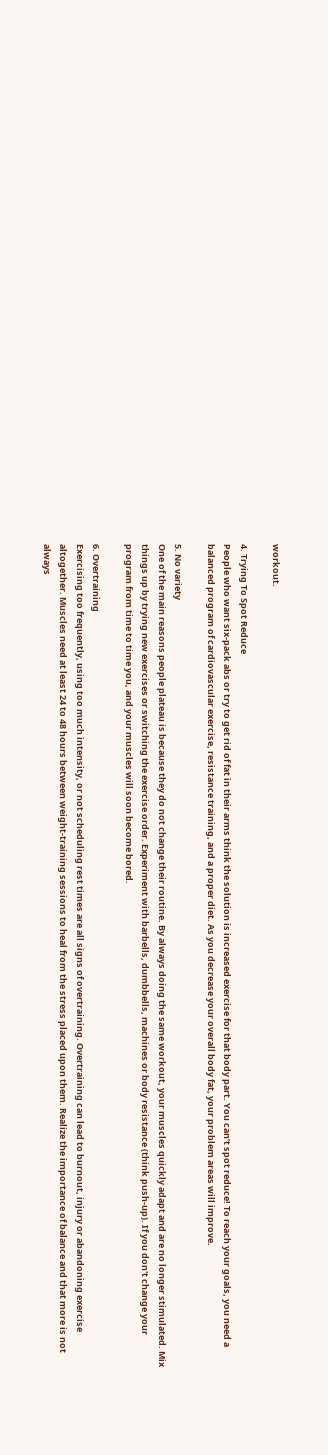workout.

4. Trying To Spot Reduce
People who want six-pack abs or try to get rid of fat in their arms think the solution is increased exercise for that body part. You can’t spot reduce! To reach your goals, you need a balanced program of cardiovascular exercise, resistance training, and a proper diet. As you decrease your overall body fat, your problem areas will improve.

5. No variety
One of the main reasons people plateau is because they do not change their routine. By always doing the same workout, your muscles quickly adapt and are no longer stimulated. Mix things up by trying new exercises or switching the exercise order. Experiment with barbells, dumbbells, machines or body resistance (think push-up). If you don't change your program from time to time you, and your muscles will soon become bored.

6. Overtraining
Exercising too frequently, using too much intensity, or not scheduling rest times are all signs of overtraining. Overtraining can lead to burnout, injury or abandoning exercise altogether. Muscles need at least 24 to 48 hours between weight-training sessions to heal from the stress placed upon them. Realize the importance of balance and that more is not always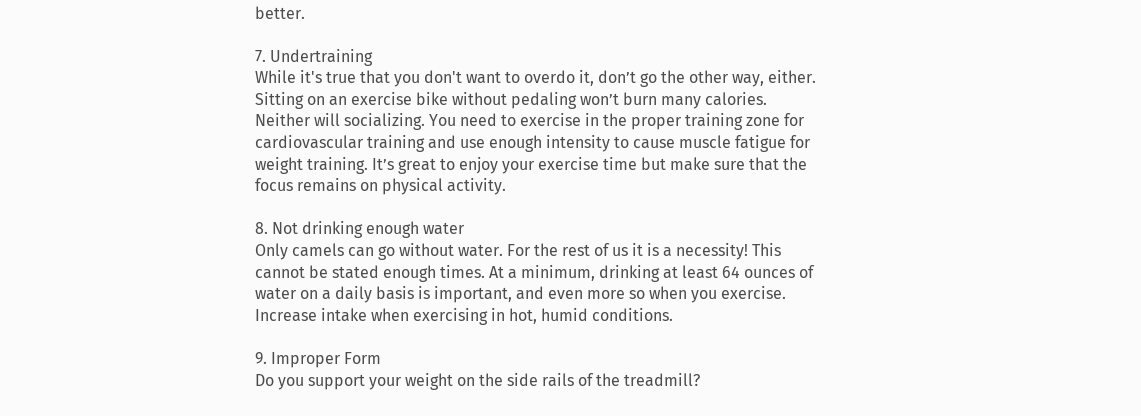better.

7. Undertraining
While it's true that you don't want to overdo it, don’t go the other way, either. Sitting on an exercise bike without pedaling won’t burn many calories. Neither will socializing. You need to exercise in the proper training zone for cardiovascular training and use enough intensity to cause muscle fatigue for weight training. It’s great to enjoy your exercise time but make sure that the focus remains on physical activity.

8. Not drinking enough water
Only camels can go without water. For the rest of us it is a necessity! This cannot be stated enough times. At a minimum, drinking at least 64 ounces of water on a daily basis is important, and even more so when you exercise. Increase intake when exercising in hot, humid conditions.

9. Improper Form
Do you support your weight on the side rails of the treadmill?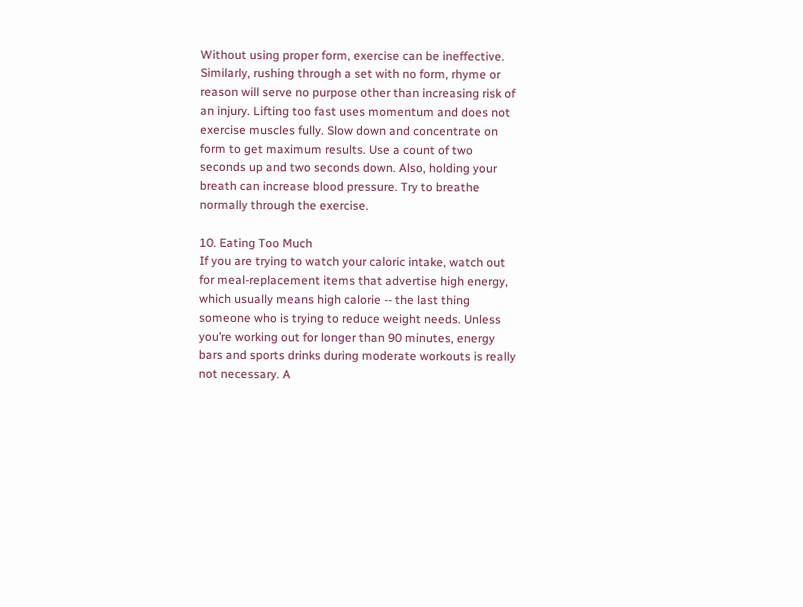Without using proper form, exercise can be ineffective. Similarly, rushing through a set with no form, rhyme or reason will serve no purpose other than increasing risk of an injury. Lifting too fast uses momentum and does not exercise muscles fully. Slow down and concentrate on form to get maximum results. Use a count of two seconds up and two seconds down. Also, holding your breath can increase blood pressure. Try to breathe normally through the exercise.

10. Eating Too Much
If you are trying to watch your caloric intake, watch out for meal-replacement items that advertise high energy, which usually means high calorie -- the last thing someone who is trying to reduce weight needs. Unless you’re working out for longer than 90 minutes, energy bars and sports drinks during moderate workouts is really not necessary. A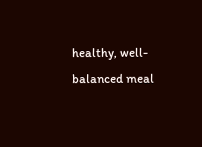healthy, well-balanced meal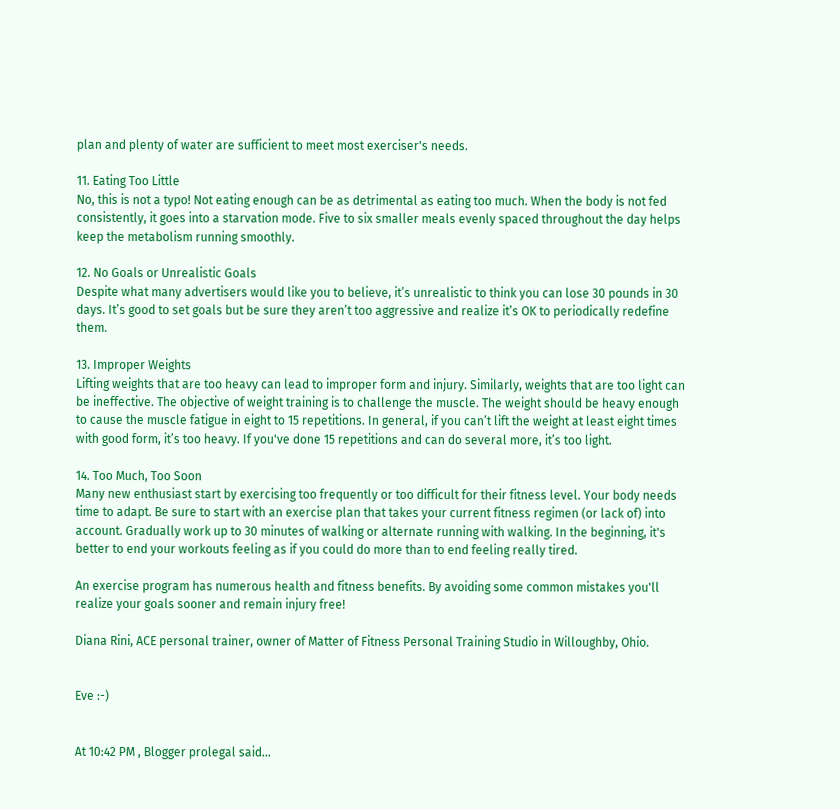plan and plenty of water are sufficient to meet most exerciser's needs.

11. Eating Too Little
No, this is not a typo! Not eating enough can be as detrimental as eating too much. When the body is not fed consistently, it goes into a starvation mode. Five to six smaller meals evenly spaced throughout the day helps keep the metabolism running smoothly.

12. No Goals or Unrealistic Goals
Despite what many advertisers would like you to believe, it’s unrealistic to think you can lose 30 pounds in 30 days. It’s good to set goals but be sure they aren’t too aggressive and realize it’s OK to periodically redefine them.

13. Improper Weights
Lifting weights that are too heavy can lead to improper form and injury. Similarly, weights that are too light can be ineffective. The objective of weight training is to challenge the muscle. The weight should be heavy enough to cause the muscle fatigue in eight to 15 repetitions. In general, if you can’t lift the weight at least eight times with good form, it’s too heavy. If you've done 15 repetitions and can do several more, it’s too light.

14. Too Much, Too Soon
Many new enthusiast start by exercising too frequently or too difficult for their fitness level. Your body needs time to adapt. Be sure to start with an exercise plan that takes your current fitness regimen (or lack of) into account. Gradually work up to 30 minutes of walking or alternate running with walking. In the beginning, it's better to end your workouts feeling as if you could do more than to end feeling really tired.

An exercise program has numerous health and fitness benefits. By avoiding some common mistakes you'll realize your goals sooner and remain injury free!

Diana Rini, ACE personal trainer, owner of Matter of Fitness Personal Training Studio in Willoughby, Ohio.


Eve :-)


At 10:42 PM , Blogger prolegal said...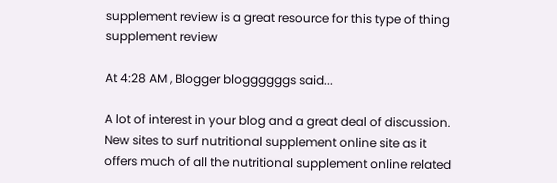supplement review is a great resource for this type of thing supplement review

At 4:28 AM , Blogger bloggggggs said...

A lot of interest in your blog and a great deal of discussion. New sites to surf nutritional supplement online site as it offers much of all the nutritional supplement online related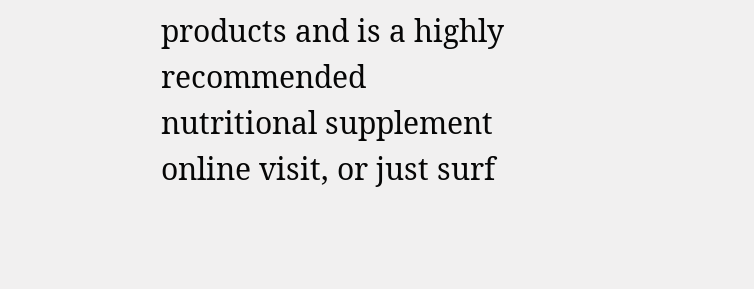products and is a highly recommended nutritional supplement online visit, or just surf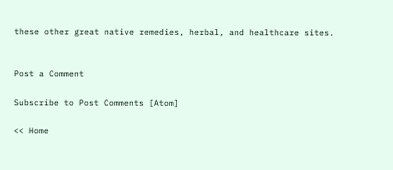these other great native remedies, herbal, and healthcare sites.


Post a Comment

Subscribe to Post Comments [Atom]

<< Home